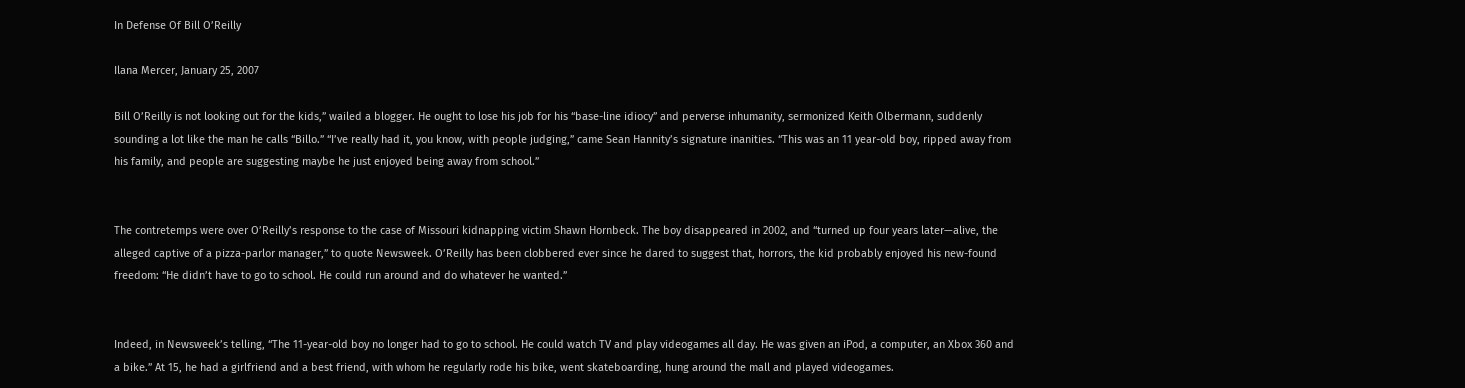In Defense Of Bill O’Reilly

Ilana Mercer, January 25, 2007

Bill O’Reilly is not looking out for the kids,” wailed a blogger. He ought to lose his job for his “base-line idiocy” and perverse inhumanity, sermonized Keith Olbermann, suddenly sounding a lot like the man he calls “Billo.” “I’ve really had it, you know, with people judging,” came Sean Hannity’s signature inanities. “This was an 11 year-old boy, ripped away from his family, and people are suggesting maybe he just enjoyed being away from school.”


The contretemps were over O’Reilly’s response to the case of Missouri kidnapping victim Shawn Hornbeck. The boy disappeared in 2002, and “turned up four years later—alive, the alleged captive of a pizza-parlor manager,” to quote Newsweek. O’Reilly has been clobbered ever since he dared to suggest that, horrors, the kid probably enjoyed his new-found freedom: “He didn’t have to go to school. He could run around and do whatever he wanted.”


Indeed, in Newsweek’s telling, “The 11-year-old boy no longer had to go to school. He could watch TV and play videogames all day. He was given an iPod, a computer, an Xbox 360 and a bike.” At 15, he had a girlfriend and a best friend, with whom he regularly rode his bike, went skateboarding, hung around the mall and played videogames.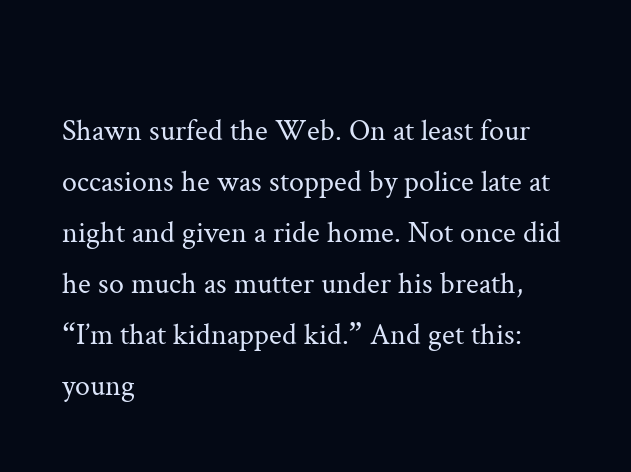Shawn surfed the Web. On at least four occasions he was stopped by police late at night and given a ride home. Not once did he so much as mutter under his breath, “I’m that kidnapped kid.” And get this: young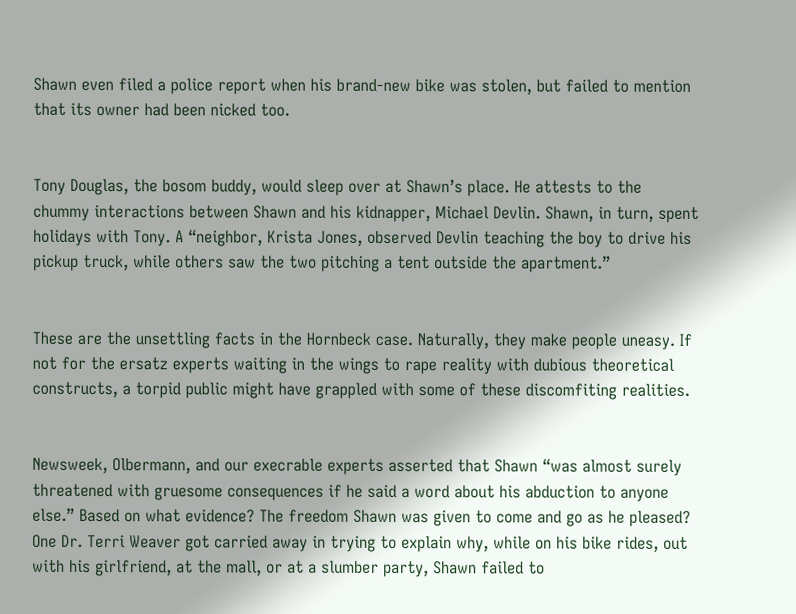Shawn even filed a police report when his brand-new bike was stolen, but failed to mention that its owner had been nicked too.


Tony Douglas, the bosom buddy, would sleep over at Shawn’s place. He attests to the chummy interactions between Shawn and his kidnapper, Michael Devlin. Shawn, in turn, spent holidays with Tony. A “neighbor, Krista Jones, observed Devlin teaching the boy to drive his pickup truck, while others saw the two pitching a tent outside the apartment.”


These are the unsettling facts in the Hornbeck case. Naturally, they make people uneasy. If not for the ersatz experts waiting in the wings to rape reality with dubious theoretical constructs, a torpid public might have grappled with some of these discomfiting realities.


Newsweek, Olbermann, and our execrable experts asserted that Shawn “was almost surely threatened with gruesome consequences if he said a word about his abduction to anyone else.” Based on what evidence? The freedom Shawn was given to come and go as he pleased? One Dr. Terri Weaver got carried away in trying to explain why, while on his bike rides, out with his girlfriend, at the mall, or at a slumber party, Shawn failed to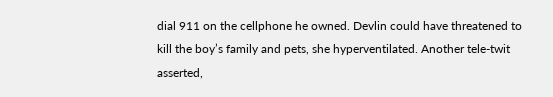dial 911 on the cellphone he owned. Devlin could have threatened to kill the boy’s family and pets, she hyperventilated. Another tele-twit asserted,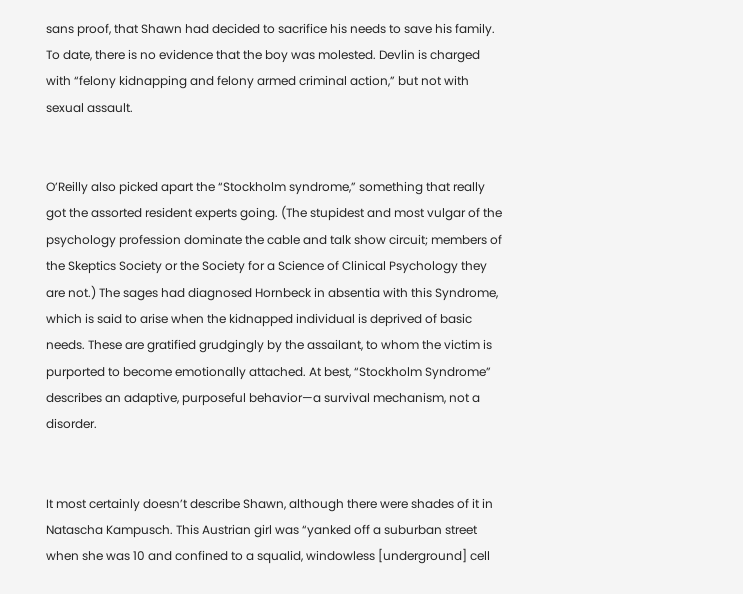sans proof, that Shawn had decided to sacrifice his needs to save his family. To date, there is no evidence that the boy was molested. Devlin is charged with “felony kidnapping and felony armed criminal action,” but not with sexual assault.


O’Reilly also picked apart the “Stockholm syndrome,” something that really got the assorted resident experts going. (The stupidest and most vulgar of the psychology profession dominate the cable and talk show circuit; members of the Skeptics Society or the Society for a Science of Clinical Psychology they are not.) The sages had diagnosed Hornbeck in absentia with this Syndrome, which is said to arise when the kidnapped individual is deprived of basic needs. These are gratified grudgingly by the assailant, to whom the victim is purported to become emotionally attached. At best, “Stockholm Syndrome” describes an adaptive, purposeful behavior—a survival mechanism, not a disorder.


It most certainly doesn’t describe Shawn, although there were shades of it in Natascha Kampusch. This Austrian girl was “yanked off a suburban street when she was 10 and confined to a squalid, windowless [underground] cell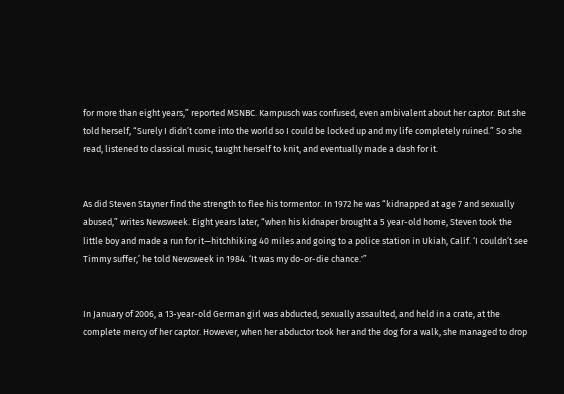for more than eight years,” reported MSNBC. Kampusch was confused, even ambivalent about her captor. But she told herself, “Surely I didn’t come into the world so I could be locked up and my life completely ruined.” So she read, listened to classical music, taught herself to knit, and eventually made a dash for it.


As did Steven Stayner find the strength to flee his tormentor. In 1972 he was “kidnapped at age 7 and sexually abused,” writes Newsweek. Eight years later, “when his kidnaper brought a 5 year-old home, Steven took the little boy and made a run for it—hitchhiking 40 miles and going to a police station in Ukiah, Calif. ‘I couldn’t see Timmy suffer,’ he told Newsweek in 1984. ‘It was my do-or-die chance.'”


In January of 2006, a 13-year-old German girl was abducted, sexually assaulted, and held in a crate, at the complete mercy of her captor. However, when her abductor took her and the dog for a walk, she managed to drop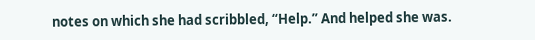notes on which she had scribbled, “Help.” And helped she was.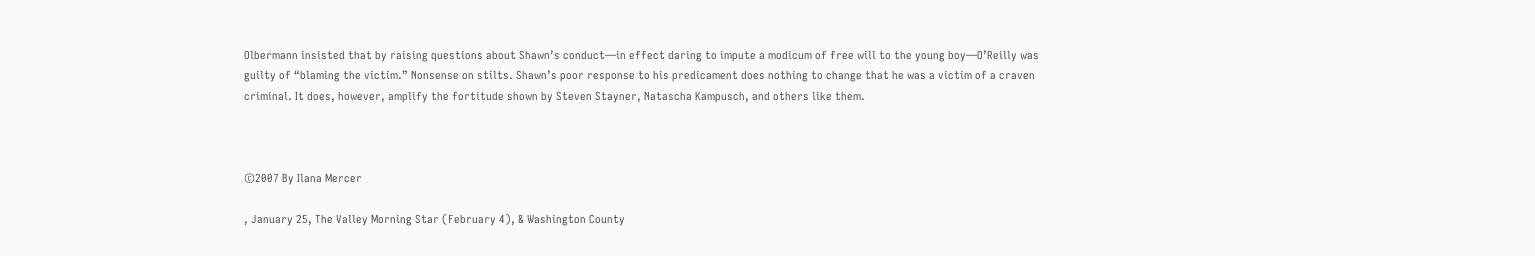Olbermann insisted that by raising questions about Shawn’s conduct—in effect daring to impute a modicum of free will to the young boy—O’Reilly was guilty of “blaming the victim.” Nonsense on stilts. Shawn’s poor response to his predicament does nothing to change that he was a victim of a craven criminal. It does, however, amplify the fortitude shown by Steven Stayner, Natascha Kampusch, and others like them.



©2007 By Ilana Mercer

, January 25, The Valley Morning Star (February 4), & Washington County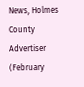News, Holmes County  Advertiser (February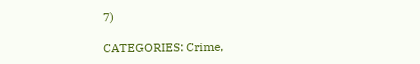7)

CATEGORIES: Crime,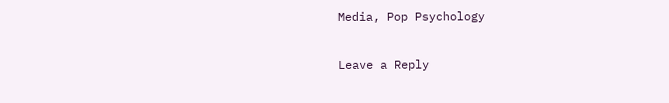Media, Pop Psychology

Leave a Reply